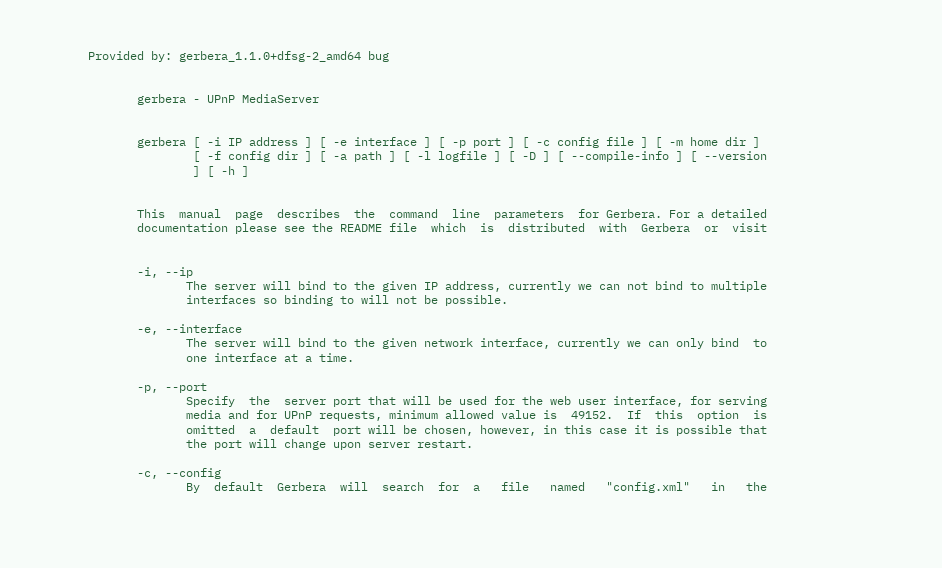Provided by: gerbera_1.1.0+dfsg-2_amd64 bug


       gerbera - UPnP MediaServer


       gerbera [ -i IP address ] [ -e interface ] [ -p port ] [ -c config file ] [ -m home dir ]
               [ -f config dir ] [ -a path ] [ -l logfile ] [ -D ] [ --compile-info ] [ --version
               ] [ -h ]


       This  manual  page  describes  the  command  line  parameters  for Gerbera. For a detailed
       documentation please see the README file  which  is  distributed  with  Gerbera  or  visit


       -i, --ip
              The server will bind to the given IP address, currently we can not bind to multiple
              interfaces so binding to will not be possible.

       -e, --interface
              The server will bind to the given network interface, currently we can only bind  to
              one interface at a time.

       -p, --port
              Specify  the  server port that will be used for the web user interface, for serving
              media and for UPnP requests, minimum allowed value is  49152.  If  this  option  is
              omitted  a  default  port will be chosen, however, in this case it is possible that
              the port will change upon server restart.

       -c, --config
              By  default  Gerbera  will  search  for  a   file   named   "config.xml"   in   the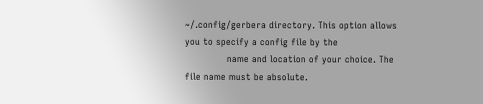~/.config/gerbera directory. This option allows you to specify a config file by the
              name and location of your choice. The file name must be absolute.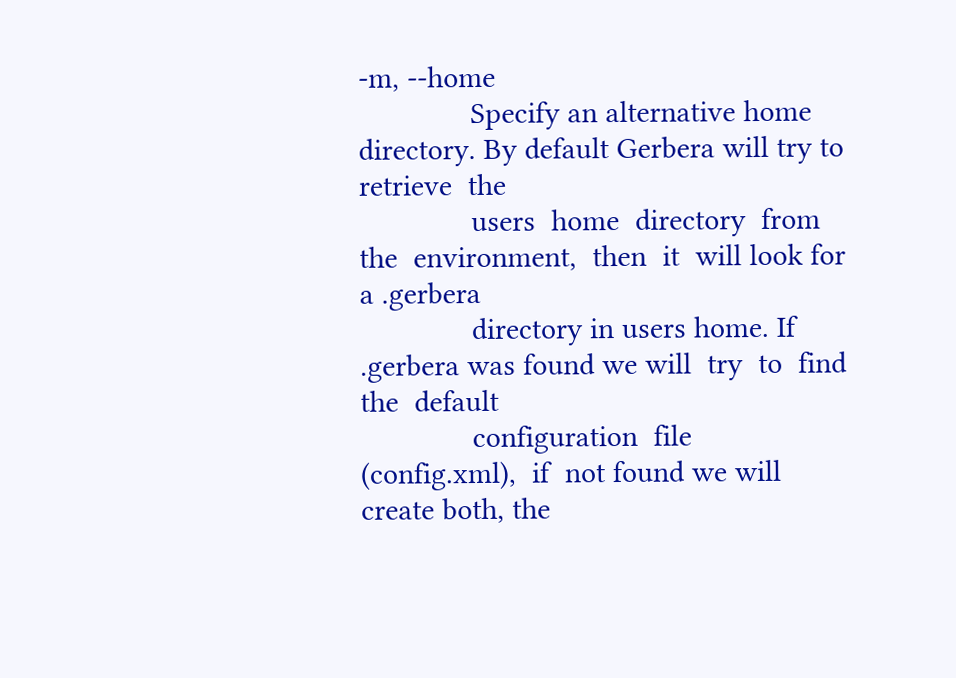-m, --home
              Specify an alternative home directory. By default Gerbera will try to retrieve  the
              users  home  directory  from  the  environment,  then  it  will look for a .gerbera
              directory in users home. If .gerbera was found we will  try  to  find  the  default
              configuration  file  (config.xml),  if  not found we will create both, the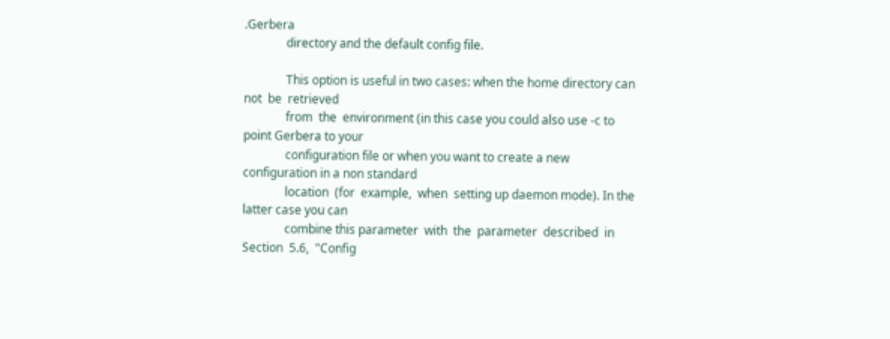.Gerbera
              directory and the default config file.

              This option is useful in two cases: when the home directory can  not  be  retrieved
              from  the  environment (in this case you could also use -c to point Gerbera to your
              configuration file or when you want to create a new configuration in a non standard
              location  (for  example,  when  setting up daemon mode). In the latter case you can
              combine this parameter  with  the  parameter  described  in  Section  5.6,  "Config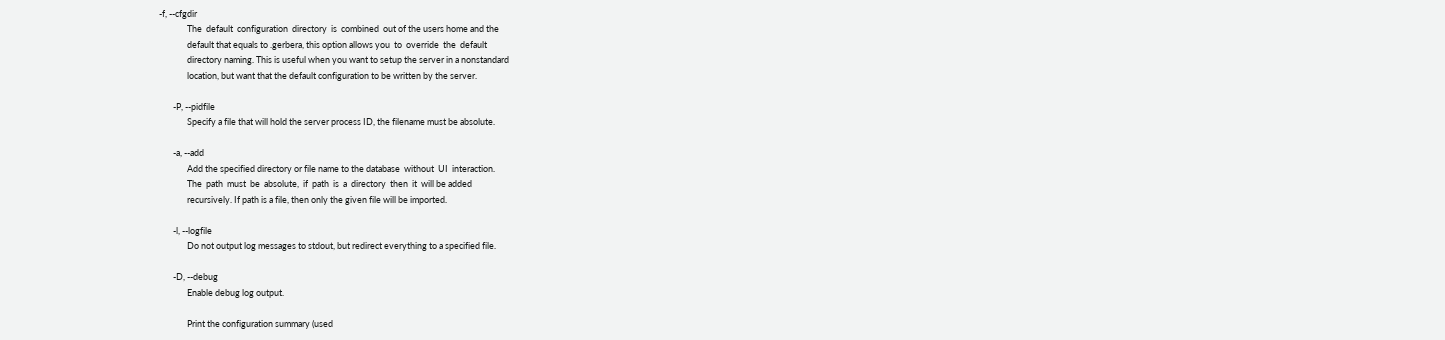-f, --cfgdir
              The  default  configuration  directory  is  combined  out of the users home and the
              default that equals to .gerbera, this option allows you  to  override  the  default
              directory naming. This is useful when you want to setup the server in a nonstandard
              location, but want that the default configuration to be written by the server.

       -P, --pidfile
              Specify a file that will hold the server process ID, the filename must be absolute.

       -a, --add
              Add the specified directory or file name to the database  without  UI  interaction.
              The  path  must  be  absolute,  if  path  is  a  directory  then  it  will be added
              recursively. If path is a file, then only the given file will be imported.

       -l, --logfile
              Do not output log messages to stdout, but redirect everything to a specified file.

       -D, --debug
              Enable debug log output.

              Print the configuration summary (used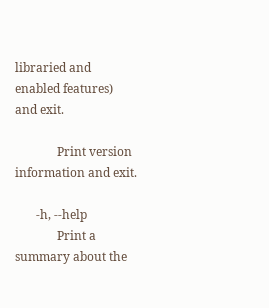libraried and enabled features) and exit.

              Print version information and exit.

       -h, --help
              Print a summary about the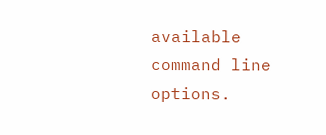available command line options.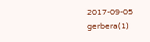2017-09-05                                 gerbera(1)